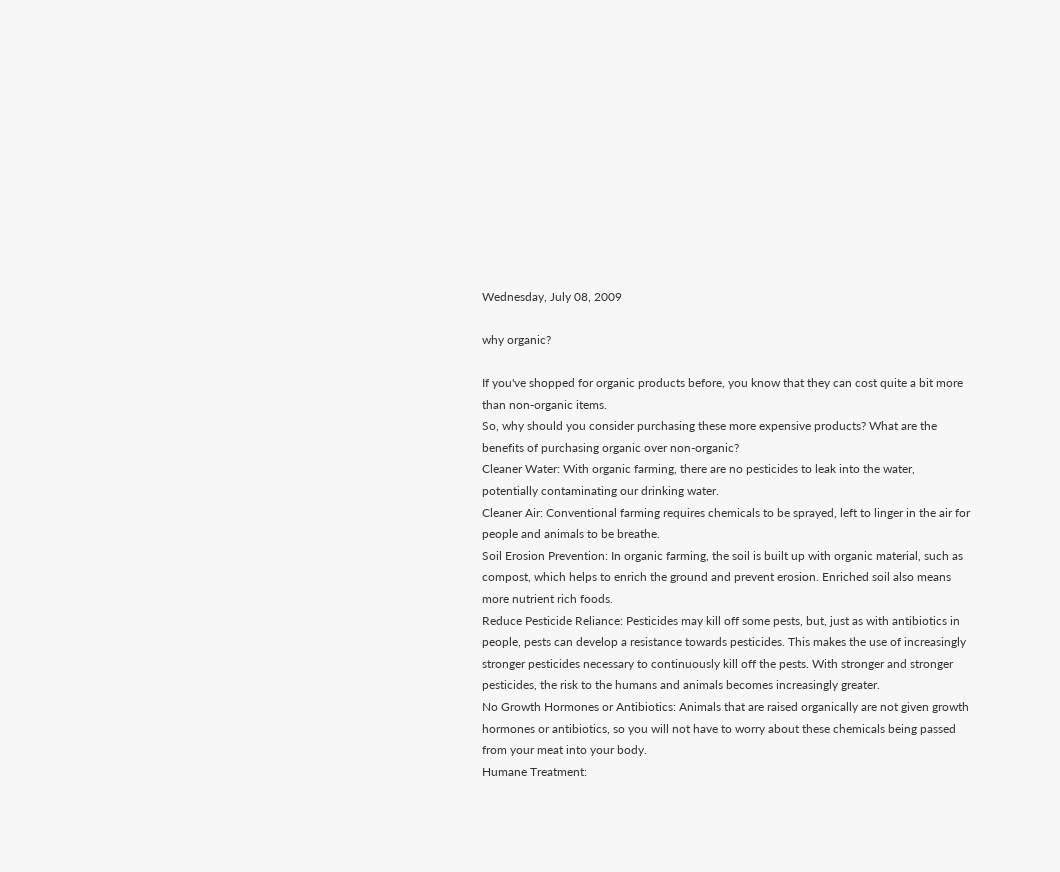Wednesday, July 08, 2009

why organic?

If you've shopped for organic products before, you know that they can cost quite a bit more than non-organic items.
So, why should you consider purchasing these more expensive products? What are the benefits of purchasing organic over non-organic?
Cleaner Water: With organic farming, there are no pesticides to leak into the water, potentially contaminating our drinking water.
Cleaner Air: Conventional farming requires chemicals to be sprayed, left to linger in the air for people and animals to be breathe.
Soil Erosion Prevention: In organic farming, the soil is built up with organic material, such as compost, which helps to enrich the ground and prevent erosion. Enriched soil also means more nutrient rich foods.
Reduce Pesticide Reliance: Pesticides may kill off some pests, but, just as with antibiotics in people, pests can develop a resistance towards pesticides. This makes the use of increasingly stronger pesticides necessary to continuously kill off the pests. With stronger and stronger pesticides, the risk to the humans and animals becomes increasingly greater.
No Growth Hormones or Antibiotics: Animals that are raised organically are not given growth hormones or antibiotics, so you will not have to worry about these chemicals being passed from your meat into your body.
Humane Treatment: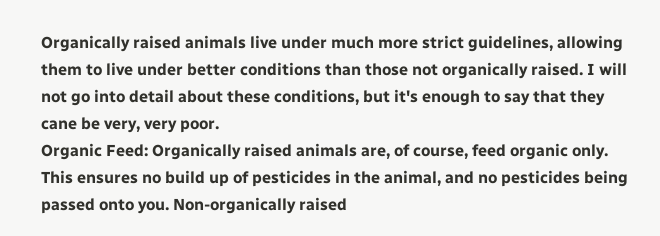Organically raised animals live under much more strict guidelines, allowing them to live under better conditions than those not organically raised. I will not go into detail about these conditions, but it's enough to say that they cane be very, very poor.
Organic Feed: Organically raised animals are, of course, feed organic only. This ensures no build up of pesticides in the animal, and no pesticides being passed onto you. Non-organically raised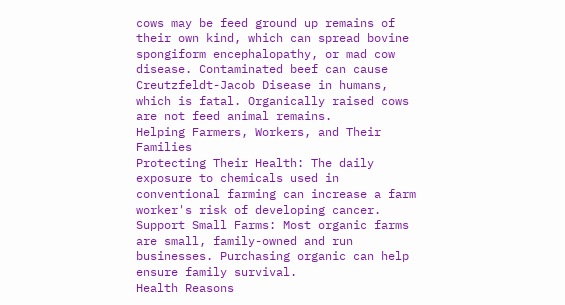cows may be feed ground up remains of their own kind, which can spread bovine spongiform encephalopathy, or mad cow disease. Contaminated beef can cause Creutzfeldt-Jacob Disease in humans, which is fatal. Organically raised cows are not feed animal remains.
Helping Farmers, Workers, and Their Families
Protecting Their Health: The daily exposure to chemicals used in conventional farming can increase a farm worker's risk of developing cancer.
Support Small Farms: Most organic farms are small, family-owned and run businesses. Purchasing organic can help ensure family survival.
Health Reasons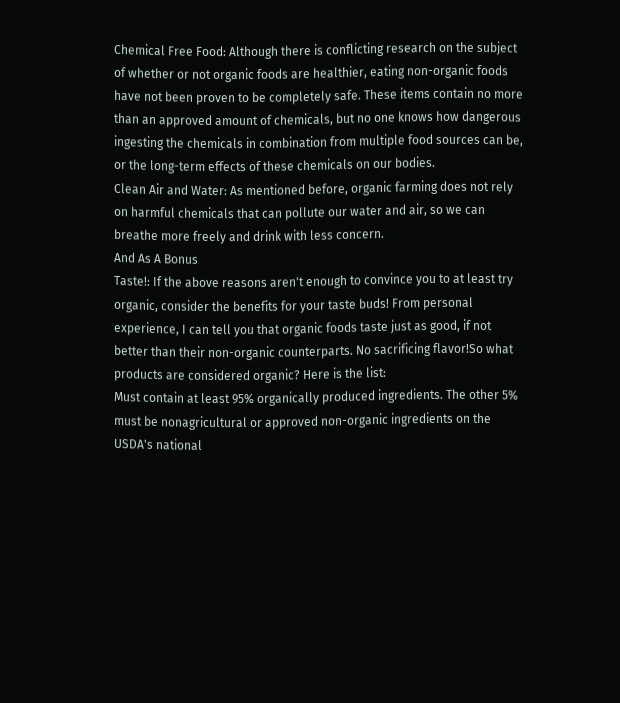Chemical Free Food: Although there is conflicting research on the subject of whether or not organic foods are healthier, eating non-organic foods have not been proven to be completely safe. These items contain no more than an approved amount of chemicals, but no one knows how dangerous ingesting the chemicals in combination from multiple food sources can be, or the long-term effects of these chemicals on our bodies.
Clean Air and Water: As mentioned before, organic farming does not rely on harmful chemicals that can pollute our water and air, so we can breathe more freely and drink with less concern.
And As A Bonus
Taste!: If the above reasons aren't enough to convince you to at least try organic, consider the benefits for your taste buds! From personal experience, I can tell you that organic foods taste just as good, if not better than their non-organic counterparts. No sacrificing flavor!So what products are considered organic? Here is the list:
Must contain at least 95% organically produced ingredients. The other 5% must be nonagricultural or approved non-organic ingredients on the USDA's national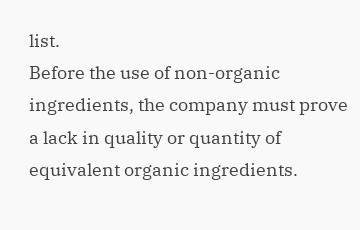list.
Before the use of non-organic ingredients, the company must prove a lack in quality or quantity of equivalent organic ingredients.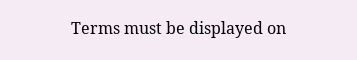Terms must be displayed on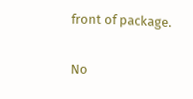front of package.

No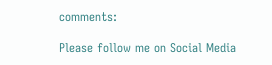comments:

Please follow me on Social Media